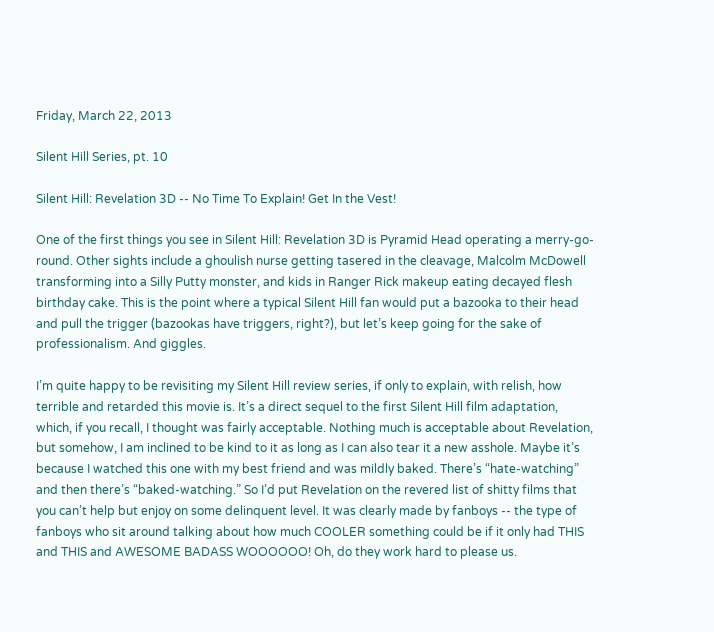Friday, March 22, 2013

Silent Hill Series, pt. 10

Silent Hill: Revelation 3D -- No Time To Explain! Get In the Vest!

One of the first things you see in Silent Hill: Revelation 3D is Pyramid Head operating a merry-go-round. Other sights include a ghoulish nurse getting tasered in the cleavage, Malcolm McDowell transforming into a Silly Putty monster, and kids in Ranger Rick makeup eating decayed flesh birthday cake. This is the point where a typical Silent Hill fan would put a bazooka to their head and pull the trigger (bazookas have triggers, right?), but let’s keep going for the sake of professionalism. And giggles.

I’m quite happy to be revisiting my Silent Hill review series, if only to explain, with relish, how terrible and retarded this movie is. It’s a direct sequel to the first Silent Hill film adaptation, which, if you recall, I thought was fairly acceptable. Nothing much is acceptable about Revelation, but somehow, I am inclined to be kind to it as long as I can also tear it a new asshole. Maybe it’s because I watched this one with my best friend and was mildly baked. There’s “hate-watching” and then there’s “baked-watching.” So I’d put Revelation on the revered list of shitty films that you can’t help but enjoy on some delinquent level. It was clearly made by fanboys -- the type of fanboys who sit around talking about how much COOLER something could be if it only had THIS and THIS and AWESOME BADASS WOOOOOO! Oh, do they work hard to please us.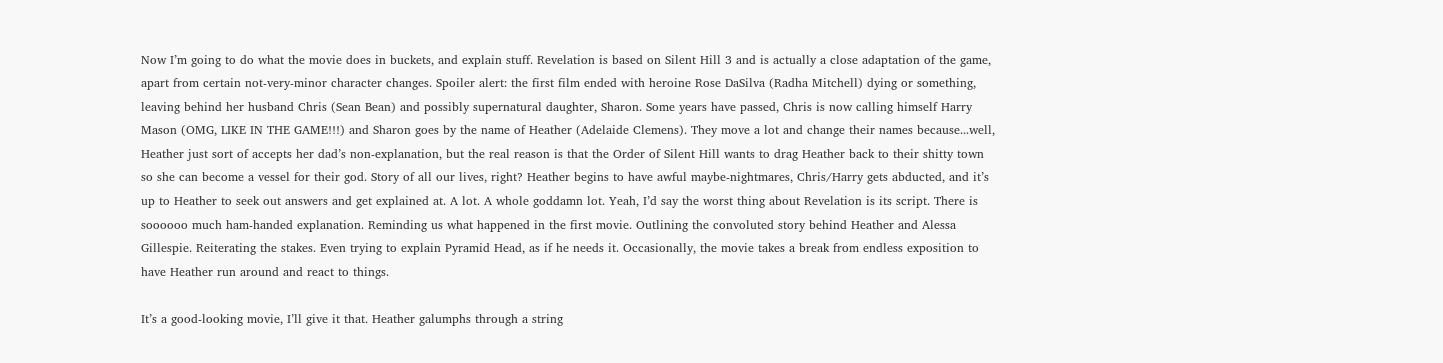Now I’m going to do what the movie does in buckets, and explain stuff. Revelation is based on Silent Hill 3 and is actually a close adaptation of the game, apart from certain not-very-minor character changes. Spoiler alert: the first film ended with heroine Rose DaSilva (Radha Mitchell) dying or something, leaving behind her husband Chris (Sean Bean) and possibly supernatural daughter, Sharon. Some years have passed, Chris is now calling himself Harry Mason (OMG, LIKE IN THE GAME!!!) and Sharon goes by the name of Heather (Adelaide Clemens). They move a lot and change their names because...well, Heather just sort of accepts her dad’s non-explanation, but the real reason is that the Order of Silent Hill wants to drag Heather back to their shitty town so she can become a vessel for their god. Story of all our lives, right? Heather begins to have awful maybe-nightmares, Chris/Harry gets abducted, and it’s up to Heather to seek out answers and get explained at. A lot. A whole goddamn lot. Yeah, I’d say the worst thing about Revelation is its script. There is soooooo much ham-handed explanation. Reminding us what happened in the first movie. Outlining the convoluted story behind Heather and Alessa Gillespie. Reiterating the stakes. Even trying to explain Pyramid Head, as if he needs it. Occasionally, the movie takes a break from endless exposition to have Heather run around and react to things.

It’s a good-looking movie, I’ll give it that. Heather galumphs through a string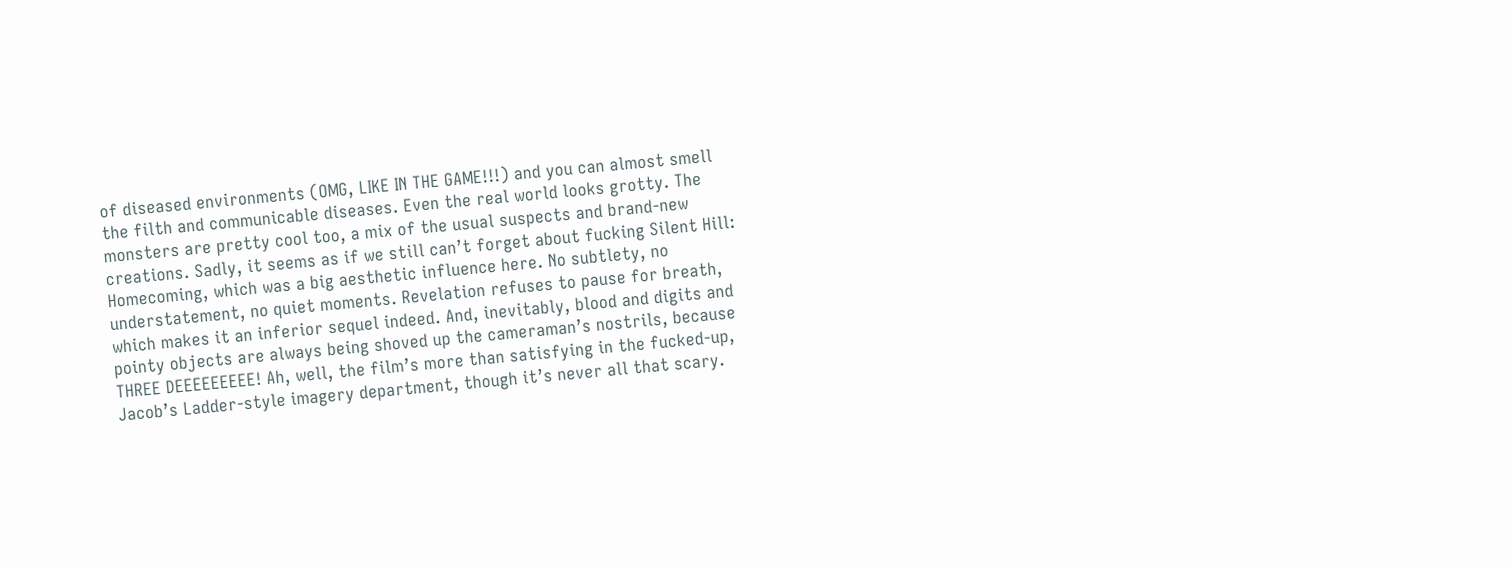of diseased environments (OMG, LIKE IN THE GAME!!!) and you can almost smell the filth and communicable diseases. Even the real world looks grotty. The monsters are pretty cool too, a mix of the usual suspects and brand-new creations. Sadly, it seems as if we still can’t forget about fucking Silent Hill: Homecoming, which was a big aesthetic influence here. No subtlety, no understatement, no quiet moments. Revelation refuses to pause for breath, which makes it an inferior sequel indeed. And, inevitably, blood and digits and pointy objects are always being shoved up the cameraman’s nostrils, because THREE DEEEEEEEEE! Ah, well, the film’s more than satisfying in the fucked-up, Jacob’s Ladder-style imagery department, though it’s never all that scary.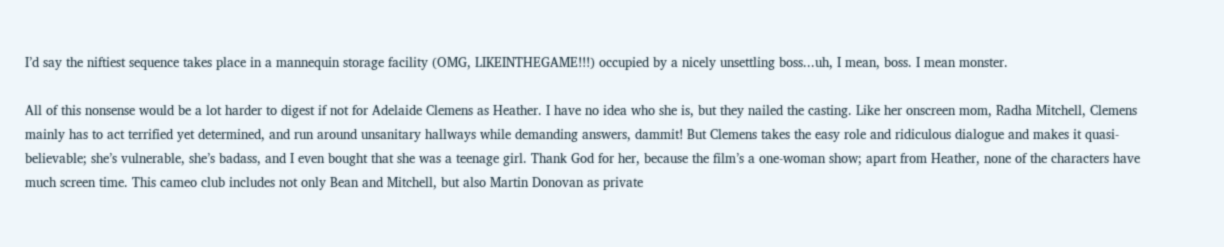I’d say the niftiest sequence takes place in a mannequin storage facility (OMG, LIKEINTHEGAME!!!) occupied by a nicely unsettling boss...uh, I mean, boss. I mean monster.

All of this nonsense would be a lot harder to digest if not for Adelaide Clemens as Heather. I have no idea who she is, but they nailed the casting. Like her onscreen mom, Radha Mitchell, Clemens mainly has to act terrified yet determined, and run around unsanitary hallways while demanding answers, dammit! But Clemens takes the easy role and ridiculous dialogue and makes it quasi-believable; she’s vulnerable, she’s badass, and I even bought that she was a teenage girl. Thank God for her, because the film’s a one-woman show; apart from Heather, none of the characters have much screen time. This cameo club includes not only Bean and Mitchell, but also Martin Donovan as private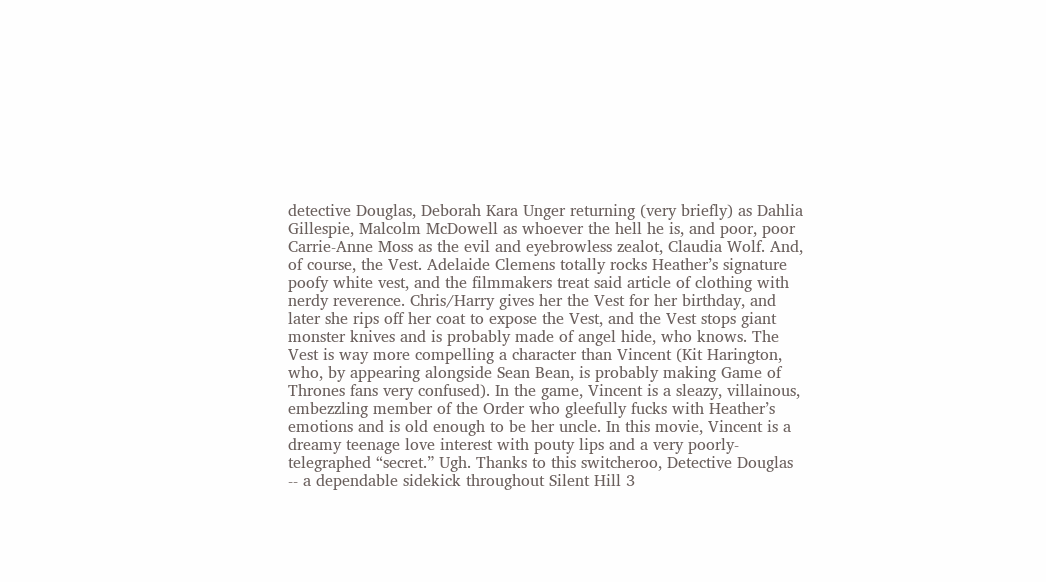detective Douglas, Deborah Kara Unger returning (very briefly) as Dahlia Gillespie, Malcolm McDowell as whoever the hell he is, and poor, poor Carrie-Anne Moss as the evil and eyebrowless zealot, Claudia Wolf. And, of course, the Vest. Adelaide Clemens totally rocks Heather’s signature poofy white vest, and the filmmakers treat said article of clothing with nerdy reverence. Chris/Harry gives her the Vest for her birthday, and later she rips off her coat to expose the Vest, and the Vest stops giant monster knives and is probably made of angel hide, who knows. The Vest is way more compelling a character than Vincent (Kit Harington, who, by appearing alongside Sean Bean, is probably making Game of Thrones fans very confused). In the game, Vincent is a sleazy, villainous, embezzling member of the Order who gleefully fucks with Heather’s emotions and is old enough to be her uncle. In this movie, Vincent is a dreamy teenage love interest with pouty lips and a very poorly-telegraphed “secret.” Ugh. Thanks to this switcheroo, Detective Douglas -- a dependable sidekick throughout Silent Hill 3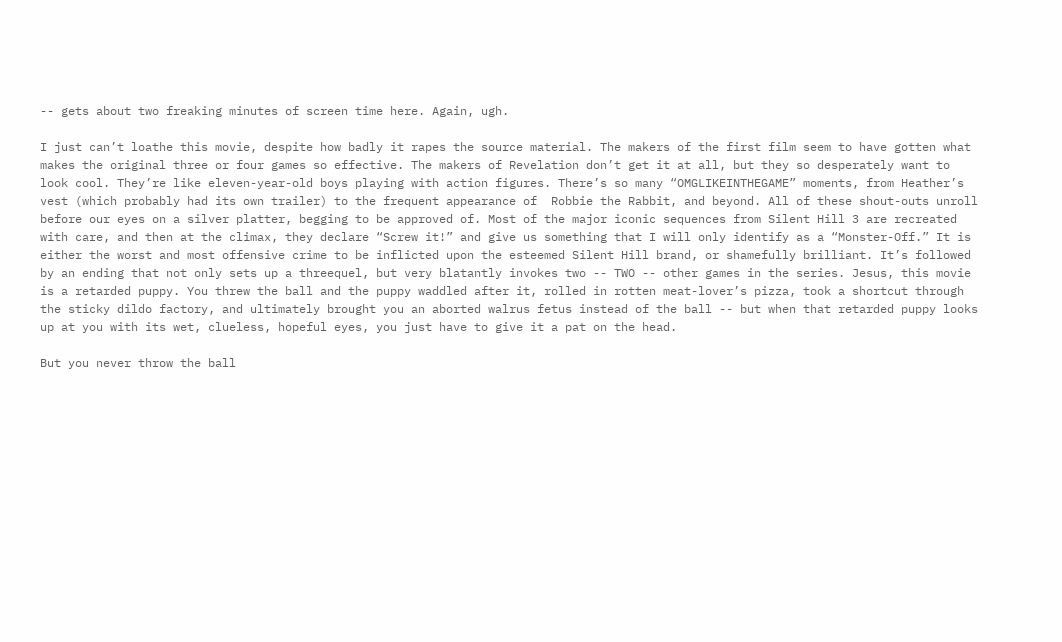-- gets about two freaking minutes of screen time here. Again, ugh.

I just can’t loathe this movie, despite how badly it rapes the source material. The makers of the first film seem to have gotten what makes the original three or four games so effective. The makers of Revelation don’t get it at all, but they so desperately want to look cool. They’re like eleven-year-old boys playing with action figures. There’s so many “OMGLIKEINTHEGAME” moments, from Heather’s vest (which probably had its own trailer) to the frequent appearance of  Robbie the Rabbit, and beyond. All of these shout-outs unroll before our eyes on a silver platter, begging to be approved of. Most of the major iconic sequences from Silent Hill 3 are recreated with care, and then at the climax, they declare “Screw it!” and give us something that I will only identify as a “Monster-Off.” It is either the worst and most offensive crime to be inflicted upon the esteemed Silent Hill brand, or shamefully brilliant. It’s followed by an ending that not only sets up a threequel, but very blatantly invokes two -- TWO -- other games in the series. Jesus, this movie is a retarded puppy. You threw the ball and the puppy waddled after it, rolled in rotten meat-lover’s pizza, took a shortcut through the sticky dildo factory, and ultimately brought you an aborted walrus fetus instead of the ball -- but when that retarded puppy looks up at you with its wet, clueless, hopeful eyes, you just have to give it a pat on the head.

But you never throw the ball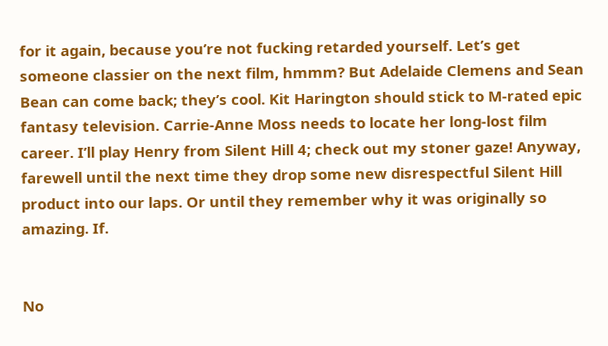for it again, because you’re not fucking retarded yourself. Let’s get someone classier on the next film, hmmm? But Adelaide Clemens and Sean Bean can come back; they’s cool. Kit Harington should stick to M-rated epic fantasy television. Carrie-Anne Moss needs to locate her long-lost film career. I’ll play Henry from Silent Hill 4; check out my stoner gaze! Anyway, farewell until the next time they drop some new disrespectful Silent Hill product into our laps. Or until they remember why it was originally so amazing. If.


No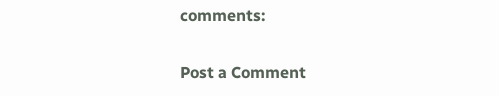comments:

Post a Comment